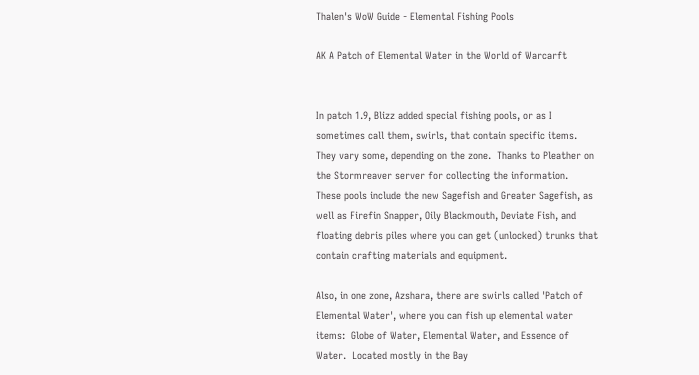Thalen's WoW Guide - Elemental Fishing Pools

AK A Patch of Elemental Water in the World of Warcarft


In patch 1.9, Blizz added special fishing pools, or as I sometimes call them, swirls, that contain specific items.  They vary some, depending on the zone.  Thanks to Pleather on the Stormreaver server for collecting the information.  These pools include the new Sagefish and Greater Sagefish, as well as Firefin Snapper, Oily Blackmouth, Deviate Fish, and floating debris piles where you can get (unlocked) trunks that contain crafting materials and equipment.

Also, in one zone, Azshara, there are swirls called 'Patch of Elemental Water', where you can fish up elemental water items:  Globe of Water, Elemental Water, and Essence of Water.  Located mostly in the Bay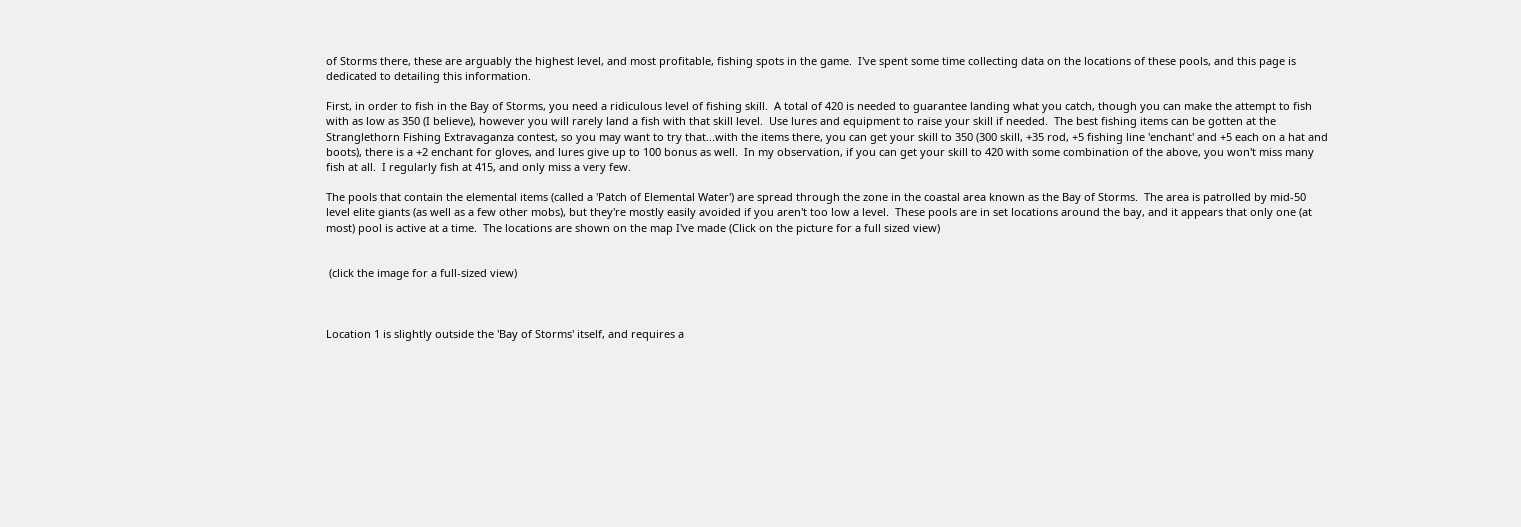of Storms there, these are arguably the highest level, and most profitable, fishing spots in the game.  I've spent some time collecting data on the locations of these pools, and this page is dedicated to detailing this information.

First, in order to fish in the Bay of Storms, you need a ridiculous level of fishing skill.  A total of 420 is needed to guarantee landing what you catch, though you can make the attempt to fish with as low as 350 (I believe), however you will rarely land a fish with that skill level.  Use lures and equipment to raise your skill if needed.  The best fishing items can be gotten at the Stranglethorn Fishing Extravaganza contest, so you may want to try that...with the items there, you can get your skill to 350 (300 skill, +35 rod, +5 fishing line 'enchant' and +5 each on a hat and boots), there is a +2 enchant for gloves, and lures give up to 100 bonus as well.  In my observation, if you can get your skill to 420 with some combination of the above, you won't miss many fish at all.  I regularly fish at 415, and only miss a very few.

The pools that contain the elemental items (called a 'Patch of Elemental Water') are spread through the zone in the coastal area known as the Bay of Storms.  The area is patrolled by mid-50 level elite giants (as well as a few other mobs), but they're mostly easily avoided if you aren't too low a level.  These pools are in set locations around the bay, and it appears that only one (at most) pool is active at a time.  The locations are shown on the map I've made (Click on the picture for a full sized view)


 (click the image for a full-sized view)



Location 1 is slightly outside the 'Bay of Storms' itself, and requires a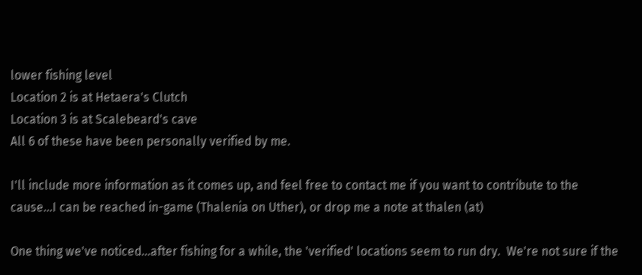lower fishing level
Location 2 is at Hetaera's Clutch
Location 3 is at Scalebeard's cave
All 6 of these have been personally verified by me.

I'll include more information as it comes up, and feel free to contact me if you want to contribute to the cause...I can be reached in-game (Thalenia on Uther), or drop me a note at thalen (at)

One thing we've noticed...after fishing for a while, the 'verified' locations seem to run dry.  We're not sure if the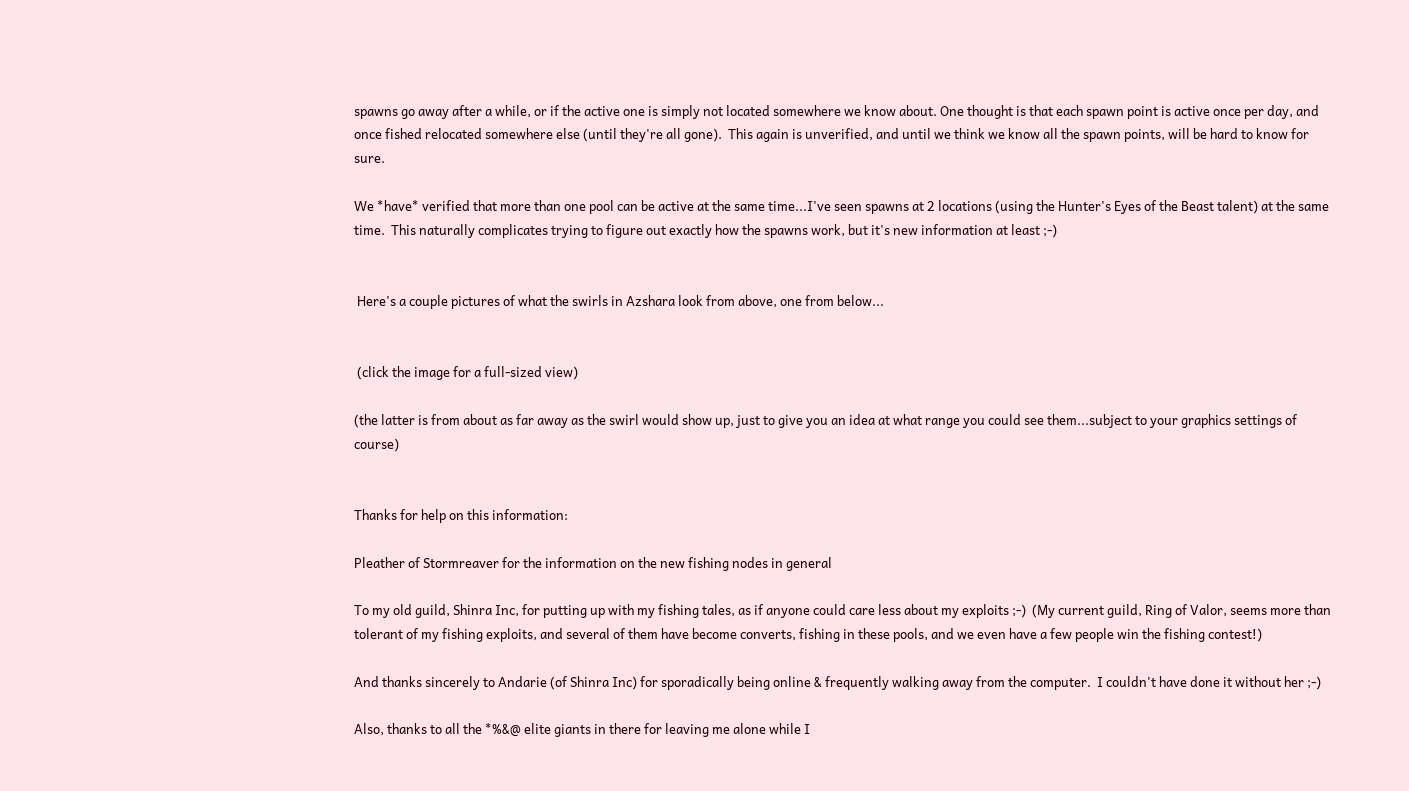spawns go away after a while, or if the active one is simply not located somewhere we know about. One thought is that each spawn point is active once per day, and once fished relocated somewhere else (until they're all gone).  This again is unverified, and until we think we know all the spawn points, will be hard to know for sure.

We *have* verified that more than one pool can be active at the same time...I've seen spawns at 2 locations (using the Hunter's Eyes of the Beast talent) at the same time.  This naturally complicates trying to figure out exactly how the spawns work, but it's new information at least ;-)


 Here's a couple pictures of what the swirls in Azshara look from above, one from below...


 (click the image for a full-sized view)

(the latter is from about as far away as the swirl would show up, just to give you an idea at what range you could see them...subject to your graphics settings of course)


Thanks for help on this information:

Pleather of Stormreaver for the information on the new fishing nodes in general

To my old guild, Shinra Inc, for putting up with my fishing tales, as if anyone could care less about my exploits ;-)  (My current guild, Ring of Valor, seems more than tolerant of my fishing exploits, and several of them have become converts, fishing in these pools, and we even have a few people win the fishing contest!)

And thanks sincerely to Andarie (of Shinra Inc) for sporadically being online & frequently walking away from the computer.  I couldn't have done it without her ;-)

Also, thanks to all the *%&@ elite giants in there for leaving me alone while I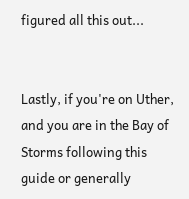figured all this out...


Lastly, if you're on Uther, and you are in the Bay of Storms following this guide or generally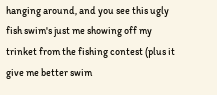hanging around, and you see this ugly fish swim's just me showing off my trinket from the fishing contest (plus it give me better swim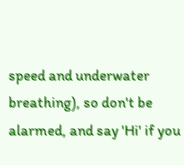speed and underwater breathing), so don't be alarmed, and say 'Hi' if you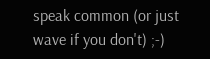speak common (or just wave if you don't) ;-)